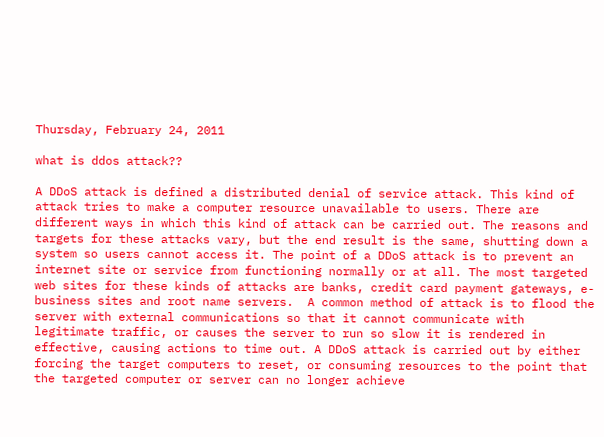Thursday, February 24, 2011

what is ddos attack??

A DDoS attack is defined a distributed denial of service attack. This kind of attack tries to make a computer resource unavailable to users. There are different ways in which this kind of attack can be carried out. The reasons and targets for these attacks vary, but the end result is the same, shutting down a system so users cannot access it. The point of a DDoS attack is to prevent an internet site or service from functioning normally or at all. The most targeted web sites for these kinds of attacks are banks, credit card payment gateways, e-business sites and root name servers.  A common method of attack is to flood the server with external communications so that it cannot communicate with legitimate traffic, or causes the server to run so slow it is rendered in effective, causing actions to time out. A DDoS attack is carried out by either forcing the target computers to reset, or consuming resources to the point that the targeted computer or server can no longer achieve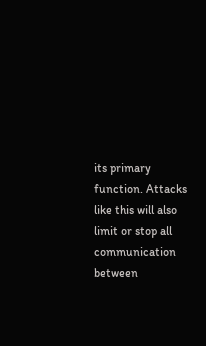its primary function. Attacks like this will also limit or stop all communication between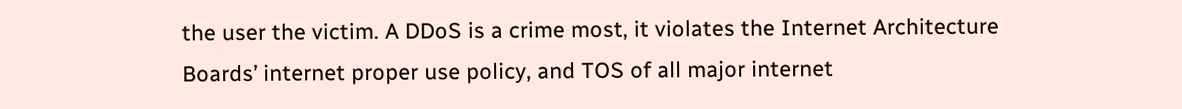the user the victim. A DDoS is a crime most, it violates the Internet Architecture Boards’ internet proper use policy, and TOS of all major internet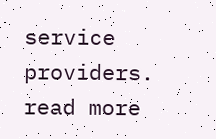service providers. read more